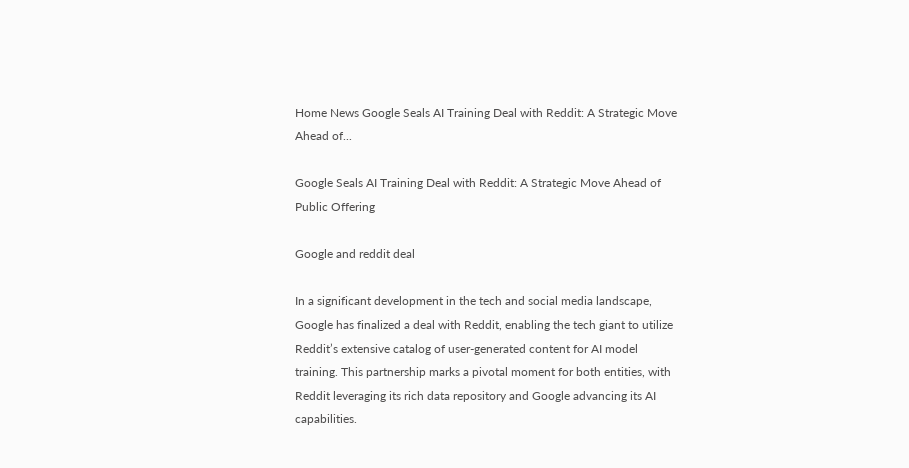Home News Google Seals AI Training Deal with Reddit: A Strategic Move Ahead of...

Google Seals AI Training Deal with Reddit: A Strategic Move Ahead of Public Offering

Google and reddit deal

In a significant development in the tech and social media landscape, Google has finalized a deal with Reddit, enabling the tech giant to utilize Reddit’s extensive catalog of user-generated content for AI model training. This partnership marks a pivotal moment for both entities, with Reddit leveraging its rich data repository and Google advancing its AI capabilities.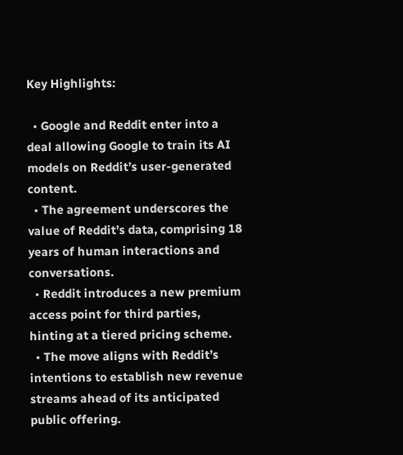Key Highlights:

  • Google and Reddit enter into a deal allowing Google to train its AI models on Reddit’s user-generated content.
  • The agreement underscores the value of Reddit’s data, comprising 18 years of human interactions and conversations.
  • Reddit introduces a new premium access point for third parties, hinting at a tiered pricing scheme.
  • The move aligns with Reddit’s intentions to establish new revenue streams ahead of its anticipated public offering.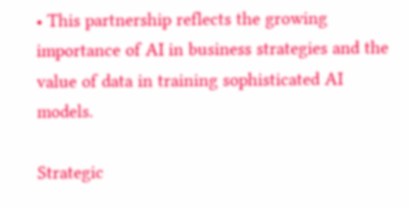• This partnership reflects the growing importance of AI in business strategies and the value of data in training sophisticated AI models.

Strategic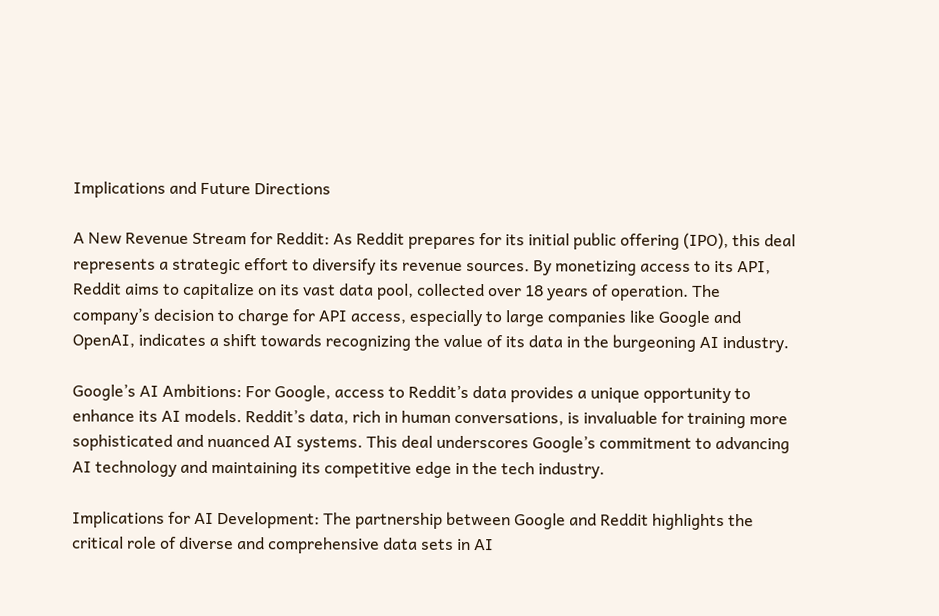Implications and Future Directions

A New Revenue Stream for Reddit: As Reddit prepares for its initial public offering (IPO), this deal represents a strategic effort to diversify its revenue sources. By monetizing access to its API, Reddit aims to capitalize on its vast data pool, collected over 18 years of operation. The company’s decision to charge for API access, especially to large companies like Google and OpenAI, indicates a shift towards recognizing the value of its data in the burgeoning AI industry.

Google’s AI Ambitions: For Google, access to Reddit’s data provides a unique opportunity to enhance its AI models. Reddit’s data, rich in human conversations, is invaluable for training more sophisticated and nuanced AI systems. This deal underscores Google’s commitment to advancing AI technology and maintaining its competitive edge in the tech industry.

Implications for AI Development: The partnership between Google and Reddit highlights the critical role of diverse and comprehensive data sets in AI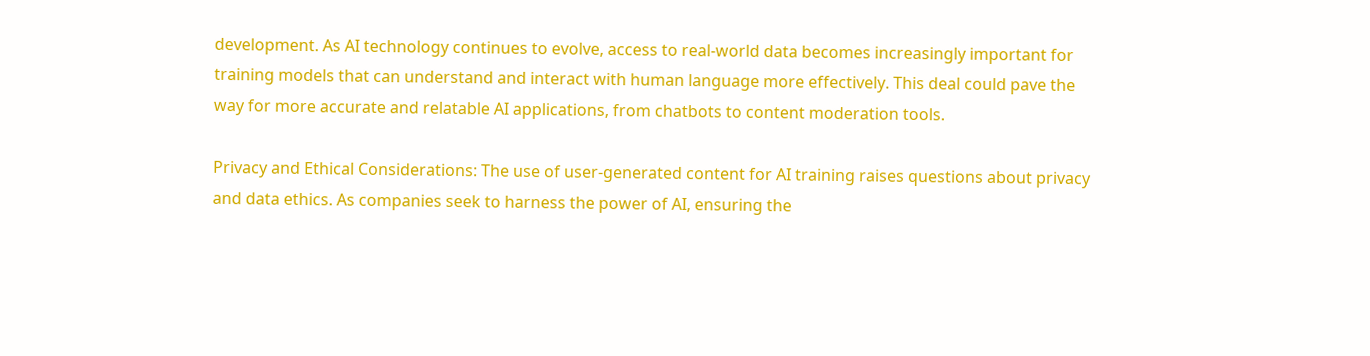development. As AI technology continues to evolve, access to real-world data becomes increasingly important for training models that can understand and interact with human language more effectively. This deal could pave the way for more accurate and relatable AI applications, from chatbots to content moderation tools.

Privacy and Ethical Considerations: The use of user-generated content for AI training raises questions about privacy and data ethics. As companies seek to harness the power of AI, ensuring the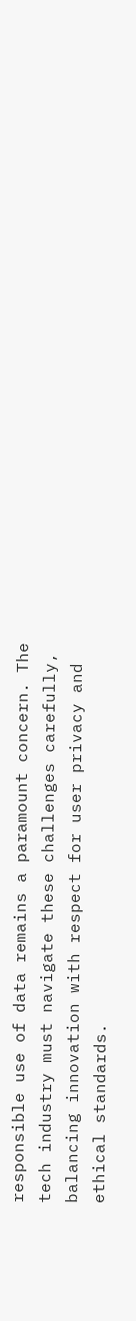responsible use of data remains a paramount concern. The tech industry must navigate these challenges carefully, balancing innovation with respect for user privacy and ethical standards.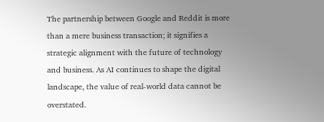The partnership between Google and Reddit is more than a mere business transaction; it signifies a strategic alignment with the future of technology and business. As AI continues to shape the digital landscape, the value of real-world data cannot be overstated.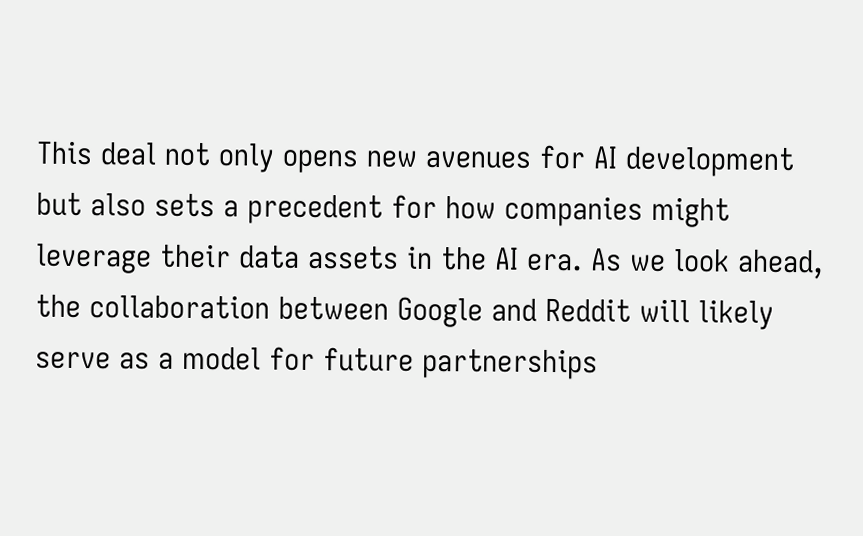This deal not only opens new avenues for AI development but also sets a precedent for how companies might leverage their data assets in the AI era. As we look ahead, the collaboration between Google and Reddit will likely serve as a model for future partnerships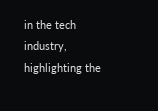in the tech industry, highlighting the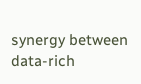synergy between data-rich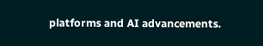platforms and AI advancements.